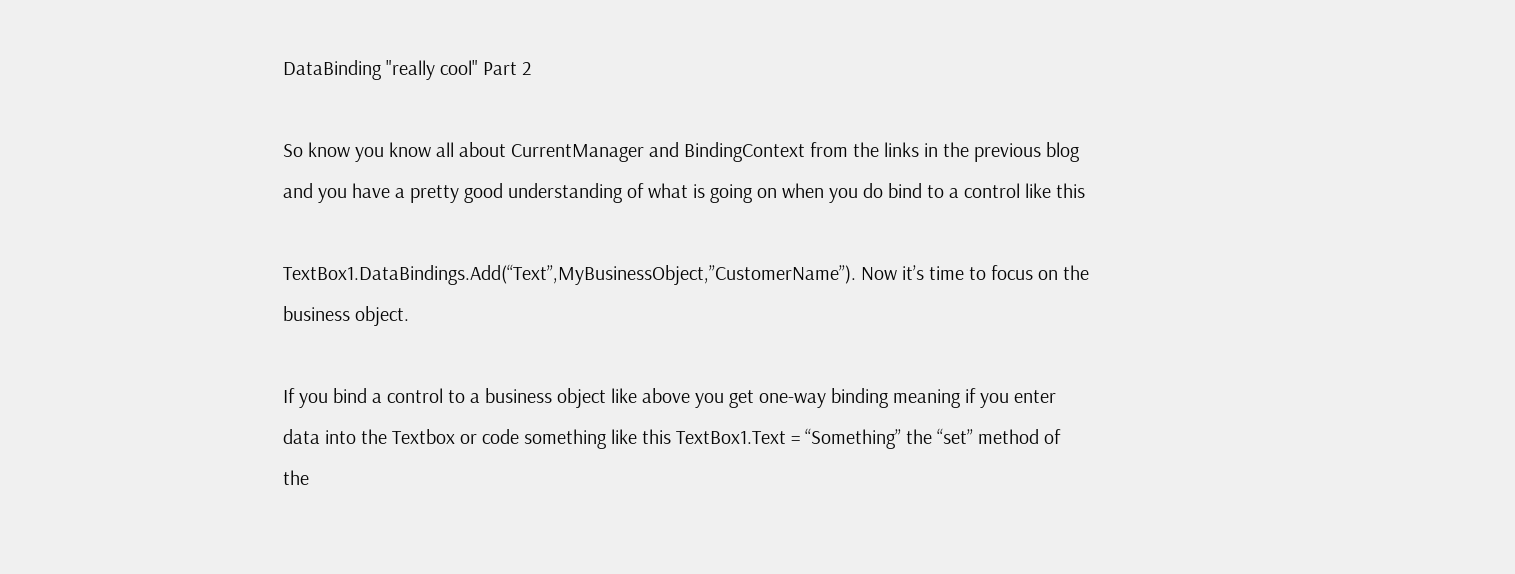DataBinding "really cool" Part 2

So know you know all about CurrentManager and BindingContext from the links in the previous blog and you have a pretty good understanding of what is going on when you do bind to a control like this

TextBox1.DataBindings.Add(“Text”,MyBusinessObject,”CustomerName”). Now it’s time to focus on the business object.

If you bind a control to a business object like above you get one-way binding meaning if you enter data into the Textbox or code something like this TextBox1.Text = “Something” the “set” method of the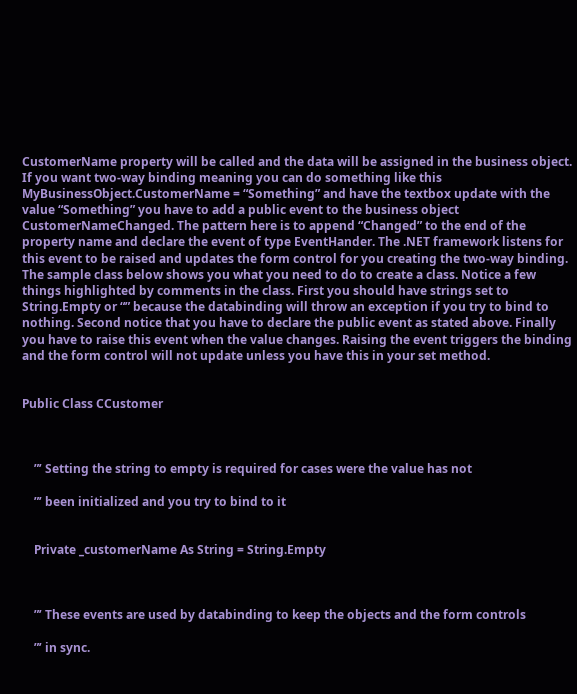CustomerName property will be called and the data will be assigned in the business object. If you want two-way binding meaning you can do something like this MyBusinessObject.CustomerName = “Something” and have the textbox update with the value “Something” you have to add a public event to the business object CustomerNameChanged. The pattern here is to append “Changed” to the end of the property name and declare the event of type EventHander. The .NET framework listens for this event to be raised and updates the form control for you creating the two-way binding. The sample class below shows you what you need to do to create a class. Notice a few things highlighted by comments in the class. First you should have strings set to String.Empty or “” because the databinding will throw an exception if you try to bind to nothing. Second notice that you have to declare the public event as stated above. Finally you have to raise this event when the value changes. Raising the event triggers the binding and the form control will not update unless you have this in your set method.


Public Class CCustomer



    ”’ Setting the string to empty is required for cases were the value has not

    ”’ been initialized and you try to bind to it


    Private _customerName As String = String.Empty



    ”’ These events are used by databinding to keep the objects and the form controls

    ”’ in sync.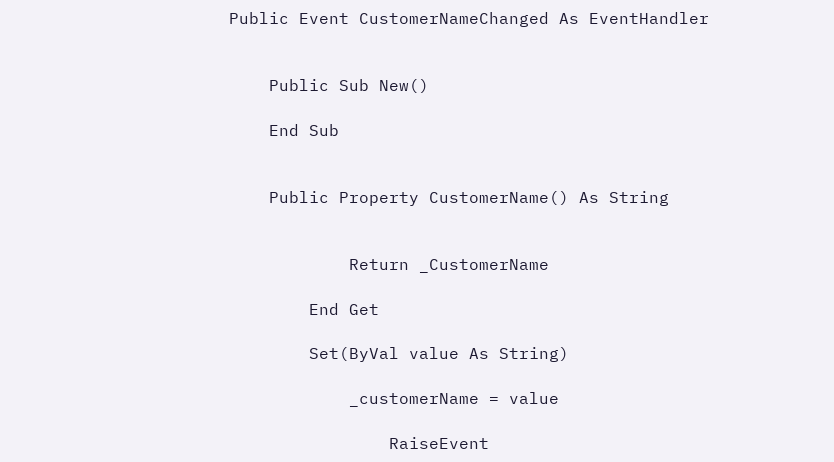Public Event CustomerNameChanged As EventHandler


    Public Sub New()

    End Sub


    Public Property CustomerName() As String


            Return _CustomerName

        End Get

        Set(ByVal value As String)

            _customerName = value

                RaiseEvent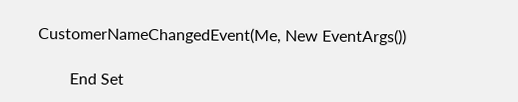CustomerNameChangedEvent(Me, New EventArgs())

        End Set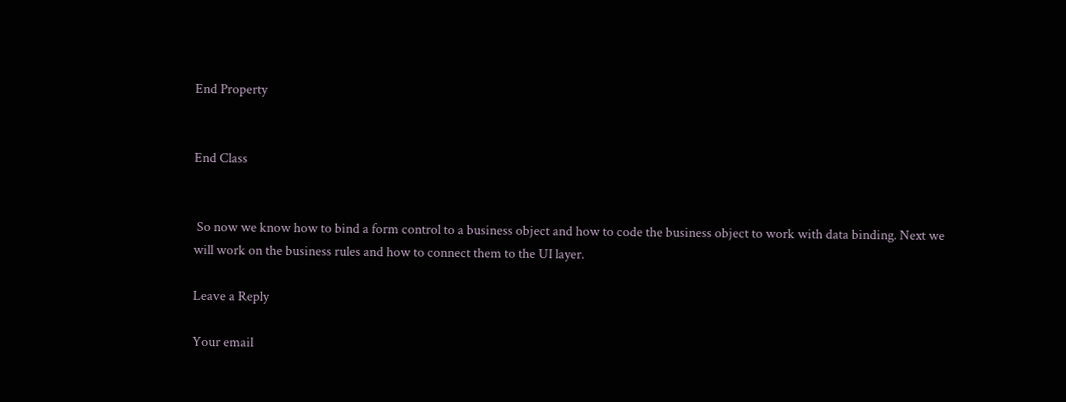End Property


End Class


 So now we know how to bind a form control to a business object and how to code the business object to work with data binding. Next we will work on the business rules and how to connect them to the UI layer.

Leave a Reply

Your email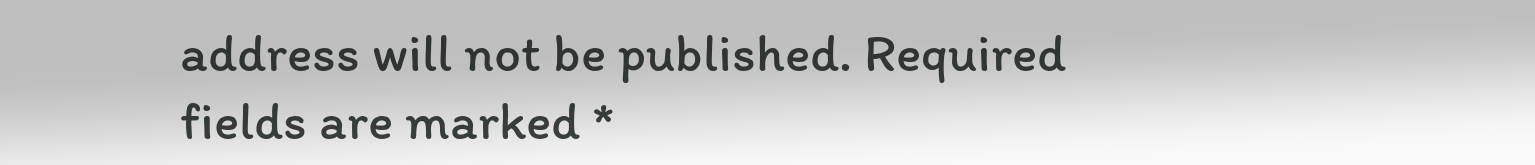address will not be published. Required fields are marked *